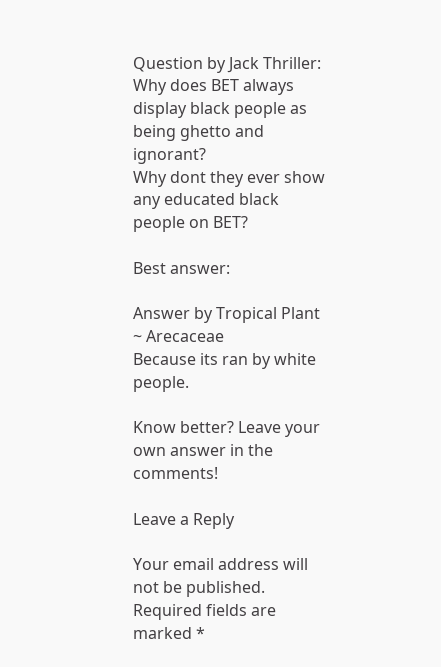Question by Jack Thriller: Why does BET always display black people as being ghetto and ignorant?
Why dont they ever show any educated black people on BET?

Best answer:

Answer by Tropical Plant ~ Arecaceae
Because its ran by white people.

Know better? Leave your own answer in the comments!

Leave a Reply

Your email address will not be published. Required fields are marked *